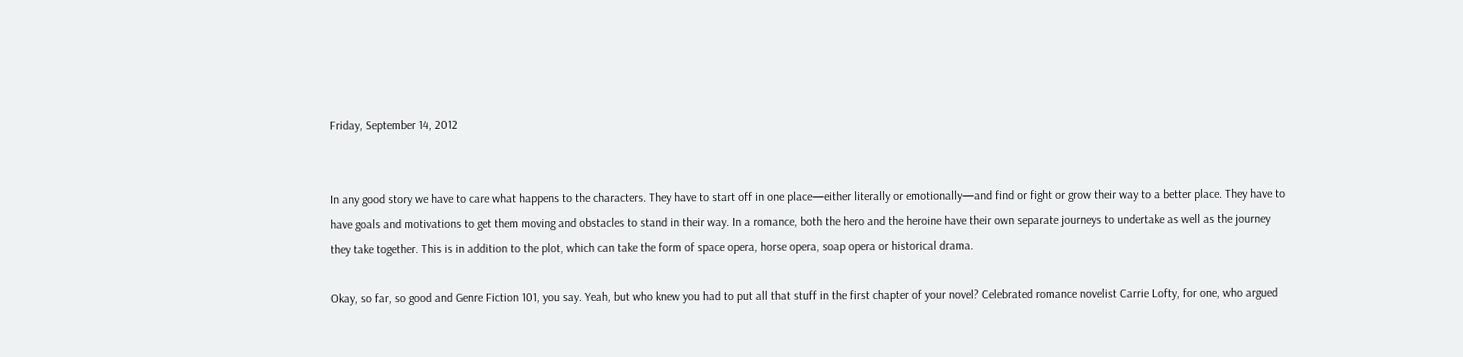Friday, September 14, 2012


In any good story we have to care what happens to the characters. They have to start off in one place—either literally or emotionally—and find or fight or grow their way to a better place. They have to have goals and motivations to get them moving and obstacles to stand in their way. In a romance, both the hero and the heroine have their own separate journeys to undertake as well as the journey they take together. This is in addition to the plot, which can take the form of space opera, horse opera, soap opera or historical drama.

Okay, so far, so good and Genre Fiction 101, you say. Yeah, but who knew you had to put all that stuff in the first chapter of your novel? Celebrated romance novelist Carrie Lofty, for one, who argued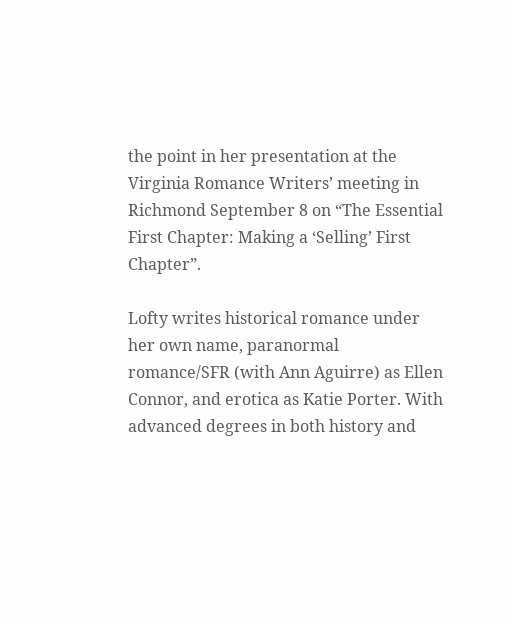the point in her presentation at the Virginia Romance Writers’ meeting in Richmond September 8 on “The Essential First Chapter: Making a ‘Selling’ First Chapter”.

Lofty writes historical romance under her own name, paranormal romance/SFR (with Ann Aguirre) as Ellen Connor, and erotica as Katie Porter. With advanced degrees in both history and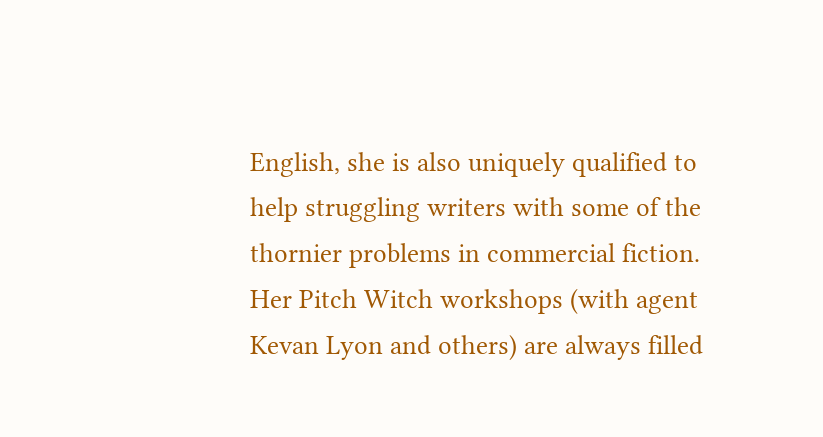English, she is also uniquely qualified to help struggling writers with some of the thornier problems in commercial fiction. Her Pitch Witch workshops (with agent Kevan Lyon and others) are always filled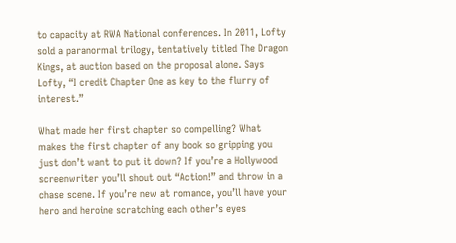to capacity at RWA National conferences. In 2011, Lofty sold a paranormal trilogy, tentatively titled The Dragon Kings, at auction based on the proposal alone. Says Lofty, “I credit Chapter One as key to the flurry of interest.”

What made her first chapter so compelling? What makes the first chapter of any book so gripping you just don’t want to put it down? If you’re a Hollywood screenwriter you’ll shout out “Action!” and throw in a chase scene. If you’re new at romance, you’ll have your hero and heroine scratching each other’s eyes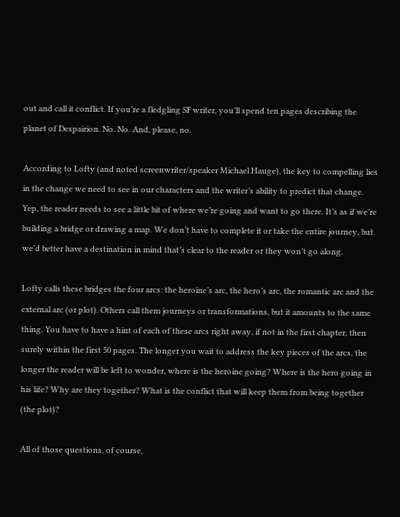out and call it conflict. If you’re a fledgling SF writer, you’ll spend ten pages describing the planet of Despairion. No. No. And, please, no.

According to Lofty (and noted screenwriter/speaker Michael Hauge), the key to compelling lies in the change we need to see in our characters and the writer’s ability to predict that change. Yep, the reader needs to see a little bit of where we’re going and want to go there. It’s as if we’re building a bridge or drawing a map. We don’t have to complete it or take the entire journey, but we’d better have a destination in mind that’s clear to the reader or they won’t go along.

Lofty calls these bridges the four arcs: the heroine’s arc, the hero’s arc, the romantic arc and the external arc (or plot). Others call them journeys or transformations, but it amounts to the same thing. You have to have a hint of each of these arcs right away, if not in the first chapter, then surely within the first 50 pages. The longer you wait to address the key pieces of the arcs, the longer the reader will be left to wonder, where is the heroine going? Where is the hero going in his life? Why are they together? What is the conflict that will keep them from being together (the plot)?

All of those questions, of course,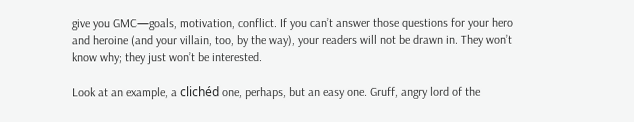give you GMC—goals, motivation, conflict. If you can’t answer those questions for your hero and heroine (and your villain, too, by the way), your readers will not be drawn in. They won’t know why; they just won’t be interested.

Look at an example, a clichéd one, perhaps, but an easy one. Gruff, angry lord of the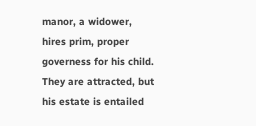manor, a widower, hires prim, proper governess for his child. They are attracted, but his estate is entailed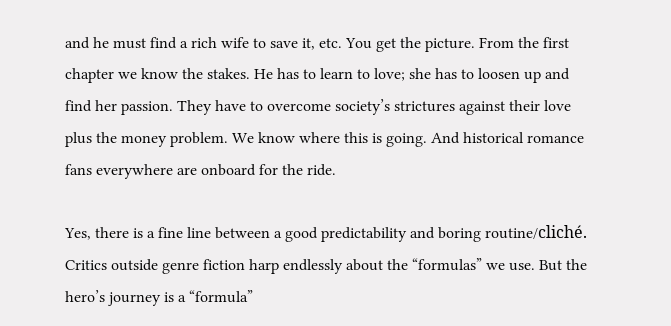and he must find a rich wife to save it, etc. You get the picture. From the first chapter we know the stakes. He has to learn to love; she has to loosen up and find her passion. They have to overcome society’s strictures against their love plus the money problem. We know where this is going. And historical romance fans everywhere are onboard for the ride.

Yes, there is a fine line between a good predictability and boring routine/cliché. Critics outside genre fiction harp endlessly about the “formulas” we use. But the hero’s journey is a “formula”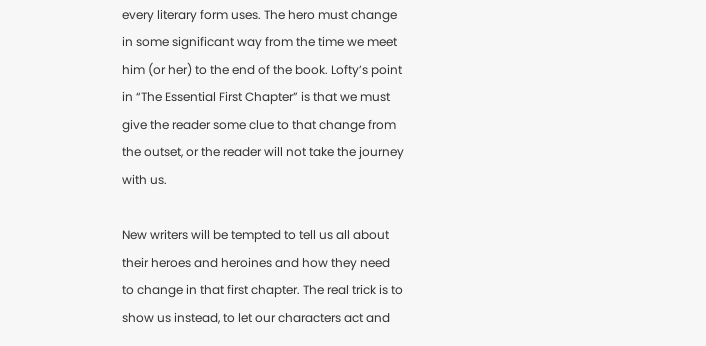every literary form uses. The hero must change in some significant way from the time we meet him (or her) to the end of the book. Lofty’s point in “The Essential First Chapter” is that we must give the reader some clue to that change from the outset, or the reader will not take the journey with us.

New writers will be tempted to tell us all about their heroes and heroines and how they need to change in that first chapter. The real trick is to show us instead, to let our characters act and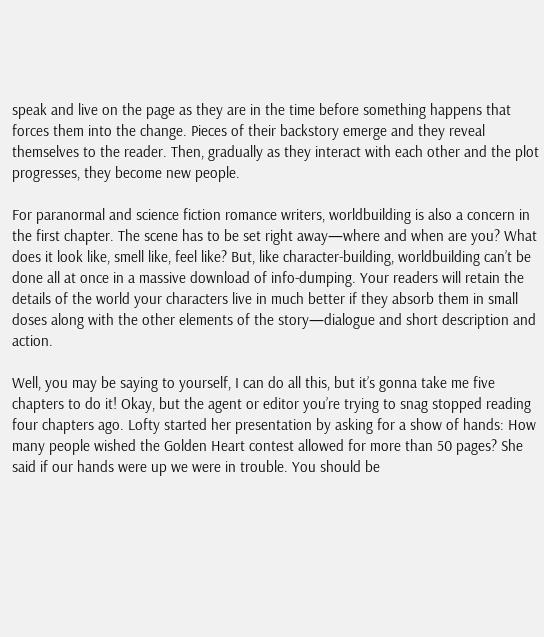speak and live on the page as they are in the time before something happens that forces them into the change. Pieces of their backstory emerge and they reveal themselves to the reader. Then, gradually as they interact with each other and the plot progresses, they become new people.

For paranormal and science fiction romance writers, worldbuilding is also a concern in the first chapter. The scene has to be set right away—where and when are you? What does it look like, smell like, feel like? But, like character-building, worldbuilding can’t be done all at once in a massive download of info-dumping. Your readers will retain the details of the world your characters live in much better if they absorb them in small doses along with the other elements of the story—dialogue and short description and action.

Well, you may be saying to yourself, I can do all this, but it’s gonna take me five chapters to do it! Okay, but the agent or editor you’re trying to snag stopped reading four chapters ago. Lofty started her presentation by asking for a show of hands: How many people wished the Golden Heart contest allowed for more than 50 pages? She said if our hands were up we were in trouble. You should be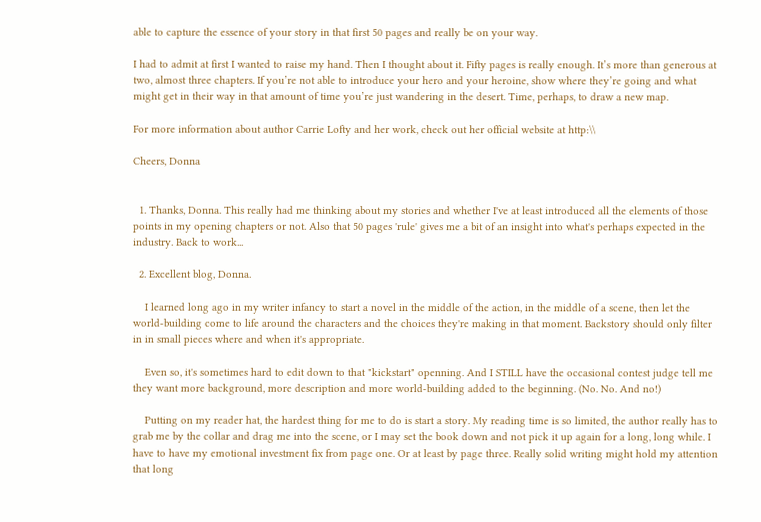able to capture the essence of your story in that first 50 pages and really be on your way.

I had to admit at first I wanted to raise my hand. Then I thought about it. Fifty pages is really enough. It’s more than generous at two, almost three chapters. If you’re not able to introduce your hero and your heroine, show where they’re going and what might get in their way in that amount of time you’re just wandering in the desert. Time, perhaps, to draw a new map.

For more information about author Carrie Lofty and her work, check out her official website at http:\\

Cheers, Donna


  1. Thanks, Donna. This really had me thinking about my stories and whether I've at least introduced all the elements of those points in my opening chapters or not. Also that 50 pages 'rule' gives me a bit of an insight into what's perhaps expected in the industry. Back to work...

  2. Excellent blog, Donna.

    I learned long ago in my writer infancy to start a novel in the middle of the action, in the middle of a scene, then let the world-building come to life around the characters and the choices they're making in that moment. Backstory should only filter in in small pieces where and when it's appropriate.

    Even so, it's sometimes hard to edit down to that "kickstart" openning. And I STILL have the occasional contest judge tell me they want more background, more description and more world-building added to the beginning. (No. No. And no!)

    Putting on my reader hat, the hardest thing for me to do is start a story. My reading time is so limited, the author really has to grab me by the collar and drag me into the scene, or I may set the book down and not pick it up again for a long, long while. I have to have my emotional investment fix from page one. Or at least by page three. Really solid writing might hold my attention that long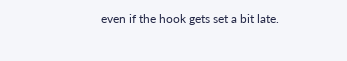even if the hook gets set a bit late.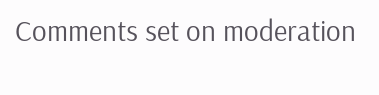Comments set on moderation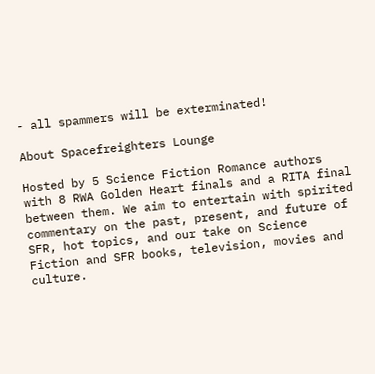- all spammers will be exterminated!

About Spacefreighters Lounge

Hosted by 5 Science Fiction Romance authors with 8 RWA Golden Heart finals and a RITA final between them. We aim to entertain with spirited commentary on the past, present, and future of SFR, hot topics, and our take on Science Fiction and SFR books, television, movies and culture.